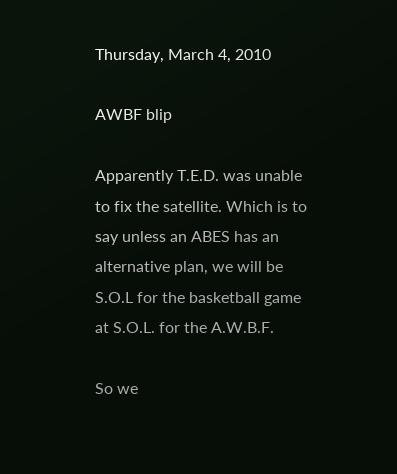Thursday, March 4, 2010

AWBF blip

Apparently T.E.D. was unable to fix the satellite. Which is to say unless an ABES has an alternative plan, we will be S.O.L for the basketball game at S.O.L. for the A.W.B.F.

So we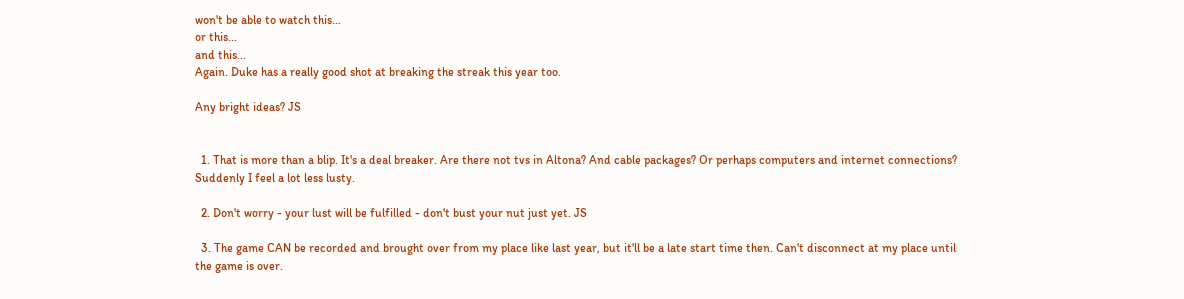won't be able to watch this...
or this...
and this...
Again. Duke has a really good shot at breaking the streak this year too.

Any bright ideas? JS


  1. That is more than a blip. It's a deal breaker. Are there not tvs in Altona? And cable packages? Or perhaps computers and internet connections? Suddenly I feel a lot less lusty.

  2. Don't worry - your lust will be fulfilled - don't bust your nut just yet. JS

  3. The game CAN be recorded and brought over from my place like last year, but it'll be a late start time then. Can't disconnect at my place until the game is over.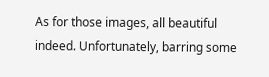As for those images, all beautiful indeed. Unfortunately, barring some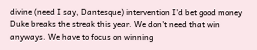divine (need I say, Dantesque) intervention I'd bet good money Duke breaks the streak this year. We don't need that win anyways. We have to focus on winning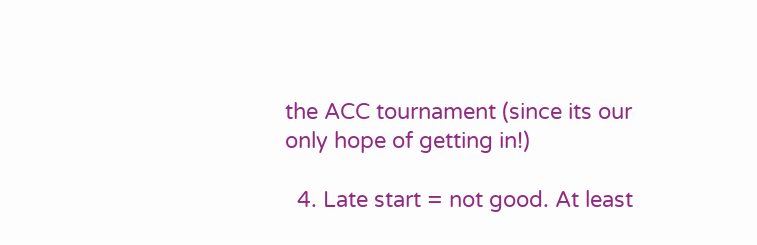the ACC tournament (since its our only hope of getting in!)

  4. Late start = not good. At least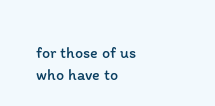for those of us who have to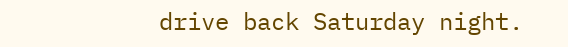drive back Saturday night.